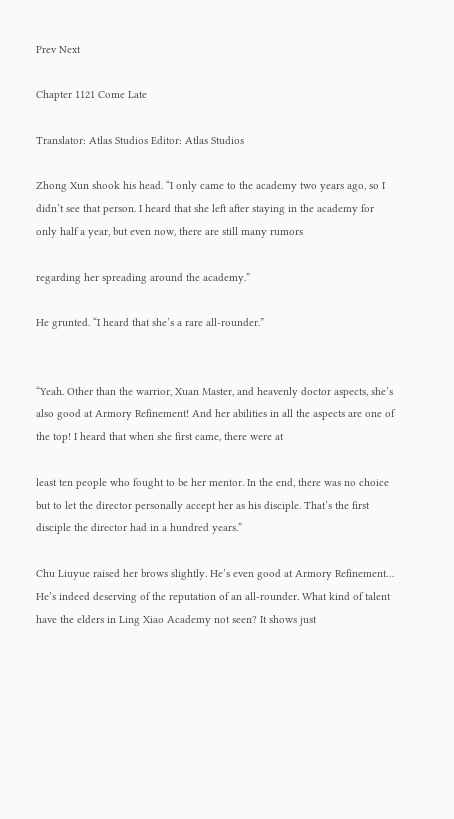Prev Next

Chapter 1121 Come Late

Translator: Atlas Studios Editor: Atlas Studios

Zhong Xun shook his head. “I only came to the academy two years ago, so I didn’t see that person. I heard that she left after staying in the academy for only half a year, but even now, there are still many rumors

regarding her spreading around the academy.”

He grunted. “I heard that she’s a rare all-rounder.”


“Yeah. Other than the warrior, Xuan Master, and heavenly doctor aspects, she’s also good at Armory Refinement! And her abilities in all the aspects are one of the top! I heard that when she first came, there were at

least ten people who fought to be her mentor. In the end, there was no choice but to let the director personally accept her as his disciple. That’s the first disciple the director had in a hundred years.”

Chu Liuyue raised her brows slightly. He’s even good at Armory Refinement… He’s indeed deserving of the reputation of an all-rounder. What kind of talent have the elders in Ling Xiao Academy not seen? It shows just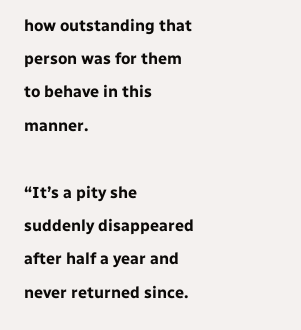how outstanding that person was for them to behave in this manner.

“It’s a pity she suddenly disappeared after half a year and never returned since.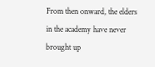From then onward, the elders in the academy have never brought up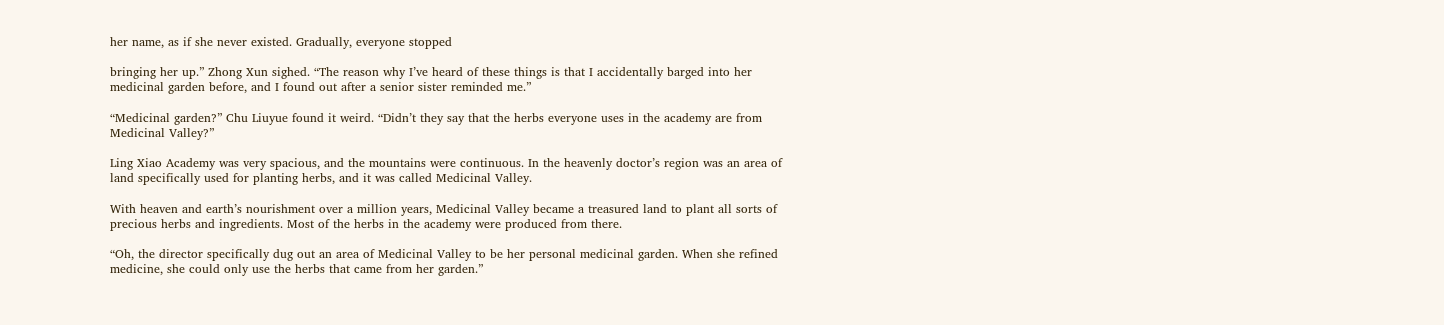her name, as if she never existed. Gradually, everyone stopped

bringing her up.” Zhong Xun sighed. “The reason why I’ve heard of these things is that I accidentally barged into her medicinal garden before, and I found out after a senior sister reminded me.”

“Medicinal garden?” Chu Liuyue found it weird. “Didn’t they say that the herbs everyone uses in the academy are from Medicinal Valley?”

Ling Xiao Academy was very spacious, and the mountains were continuous. In the heavenly doctor’s region was an area of land specifically used for planting herbs, and it was called Medicinal Valley.

With heaven and earth’s nourishment over a million years, Medicinal Valley became a treasured land to plant all sorts of precious herbs and ingredients. Most of the herbs in the academy were produced from there.

“Oh, the director specifically dug out an area of Medicinal Valley to be her personal medicinal garden. When she refined medicine, she could only use the herbs that came from her garden.”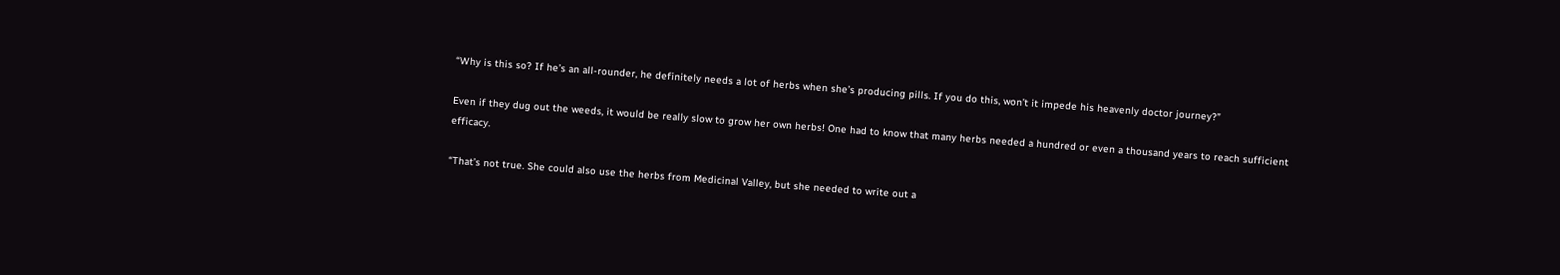“Why is this so? If he’s an all-rounder, he definitely needs a lot of herbs when she’s producing pills. If you do this, won’t it impede his heavenly doctor journey?”

Even if they dug out the weeds, it would be really slow to grow her own herbs! One had to know that many herbs needed a hundred or even a thousand years to reach sufficient efficacy.

“That’s not true. She could also use the herbs from Medicinal Valley, but she needed to write out a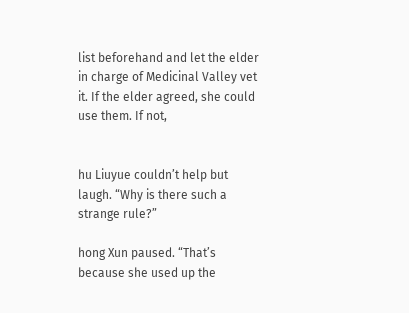list beforehand and let the elder in charge of Medicinal Valley vet it. If the elder agreed, she could use them. If not,


hu Liuyue couldn’t help but laugh. “Why is there such a strange rule?”

hong Xun paused. “That’s because she used up the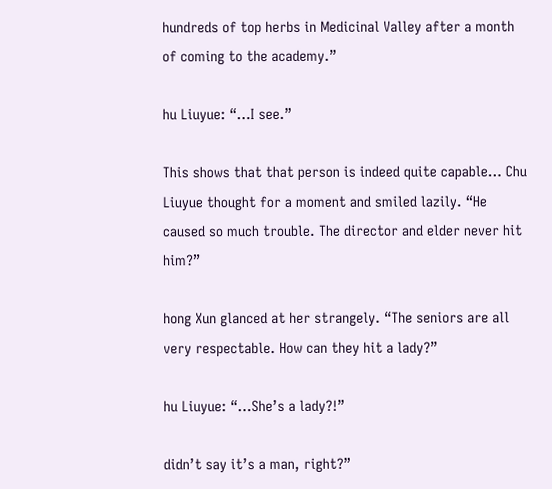hundreds of top herbs in Medicinal Valley after a month of coming to the academy.”

hu Liuyue: “…I see.”

This shows that that person is indeed quite capable… Chu Liuyue thought for a moment and smiled lazily. “He caused so much trouble. The director and elder never hit him?”

hong Xun glanced at her strangely. “The seniors are all very respectable. How can they hit a lady?”

hu Liuyue: “…She’s a lady?!”

didn’t say it’s a man, right?”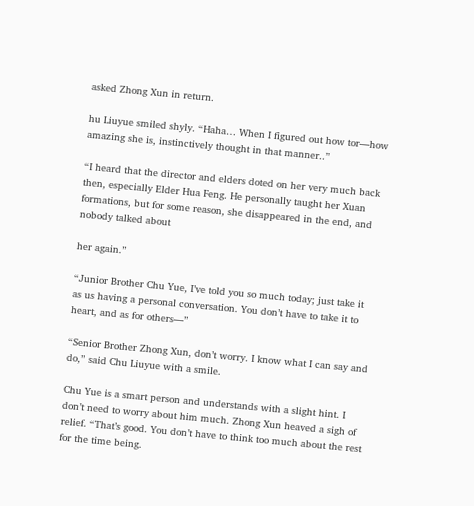asked Zhong Xun in return.

hu Liuyue smiled shyly. “Haha… When I figured out how tor—how amazing she is, instinctively thought in that manner..”

“I heard that the director and elders doted on her very much back then, especially Elder Hua Feng. He personally taught her Xuan formations, but for some reason, she disappeared in the end, and nobody talked about

her again.”

“Junior Brother Chu Yue, I’ve told you so much today; just take it as us having a personal conversation. You don’t have to take it to heart, and as for others—”

“Senior Brother Zhong Xun, don’t worry. I know what I can say and do,” said Chu Liuyue with a smile.

Chu Yue is a smart person and understands with a slight hint. I don’t need to worry about him much. Zhong Xun heaved a sigh of relief. “That’s good. You don’t have to think too much about the rest for the time being.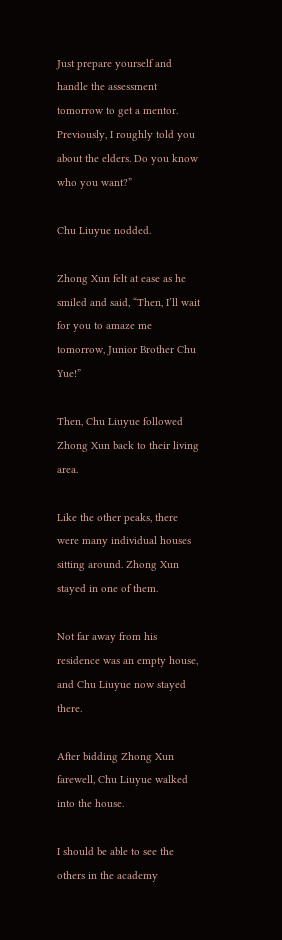Just prepare yourself and handle the assessment tomorrow to get a mentor. Previously, I roughly told you about the elders. Do you know who you want?”

Chu Liuyue nodded.

Zhong Xun felt at ease as he smiled and said, “Then, I’ll wait for you to amaze me tomorrow, Junior Brother Chu Yue!”

Then, Chu Liuyue followed Zhong Xun back to their living area.

Like the other peaks, there were many individual houses sitting around. Zhong Xun stayed in one of them.

Not far away from his residence was an empty house, and Chu Liuyue now stayed there.

After bidding Zhong Xun farewell, Chu Liuyue walked into the house.

I should be able to see the others in the academy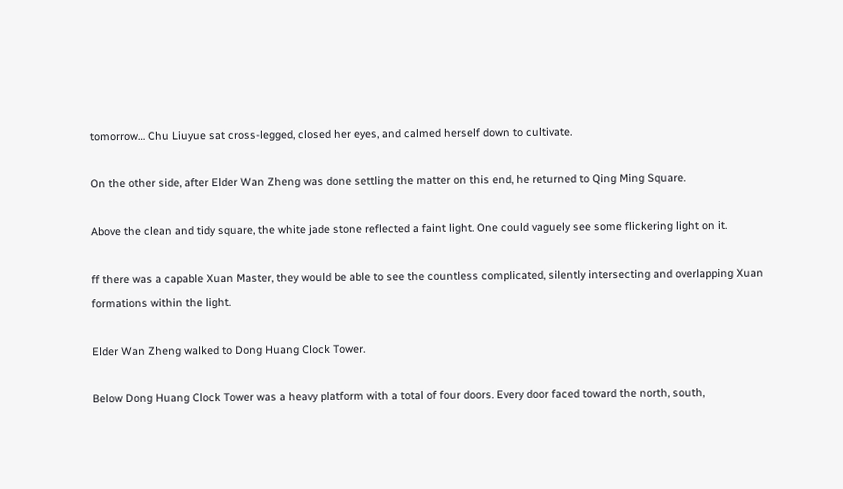tomorrow… Chu Liuyue sat cross-legged, closed her eyes, and calmed herself down to cultivate.

On the other side, after Elder Wan Zheng was done settling the matter on this end, he returned to Qing Ming Square.

Above the clean and tidy square, the white jade stone reflected a faint light. One could vaguely see some flickering light on it.

ff there was a capable Xuan Master, they would be able to see the countless complicated, silently intersecting and overlapping Xuan formations within the light.

Elder Wan Zheng walked to Dong Huang Clock Tower.

Below Dong Huang Clock Tower was a heavy platform with a total of four doors. Every door faced toward the north, south,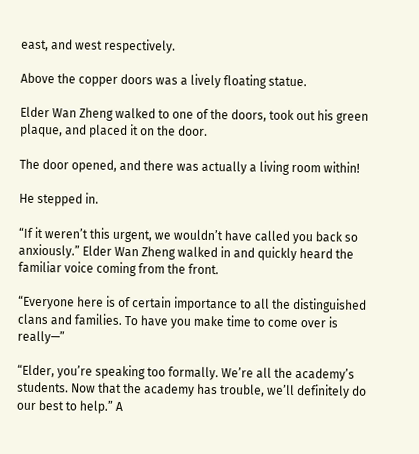east, and west respectively.

Above the copper doors was a lively floating statue.

Elder Wan Zheng walked to one of the doors, took out his green plaque, and placed it on the door.

The door opened, and there was actually a living room within!

He stepped in.

“If it weren’t this urgent, we wouldn’t have called you back so anxiously.” Elder Wan Zheng walked in and quickly heard the familiar voice coming from the front.

“Everyone here is of certain importance to all the distinguished clans and families. To have you make time to come over is really—”

“Elder, you’re speaking too formally. We’re all the academy’s students. Now that the academy has trouble, we’ll definitely do our best to help.” A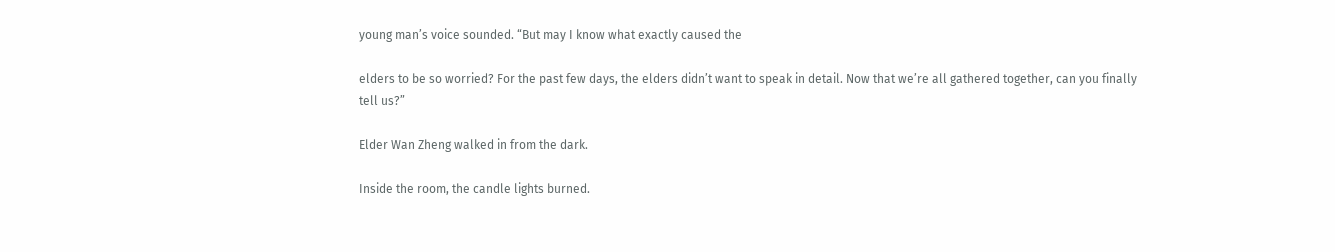young man’s voice sounded. “But may I know what exactly caused the

elders to be so worried? For the past few days, the elders didn’t want to speak in detail. Now that we’re all gathered together, can you finally tell us?”

Elder Wan Zheng walked in from the dark.

Inside the room, the candle lights burned.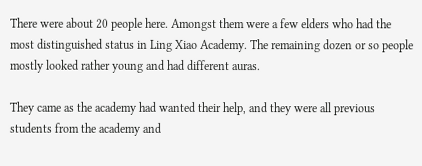There were about 20 people here. Amongst them were a few elders who had the most distinguished status in Ling Xiao Academy. The remaining dozen or so people mostly looked rather young and had different auras.

They came as the academy had wanted their help, and they were all previous students from the academy and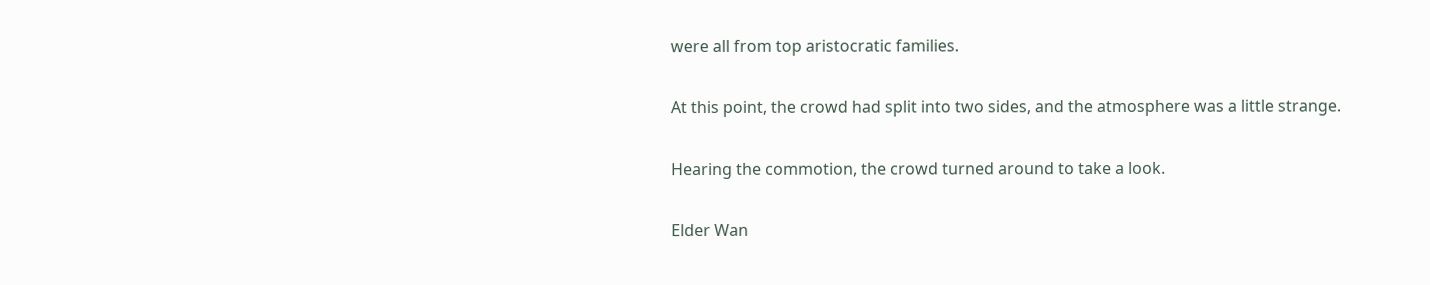were all from top aristocratic families.

At this point, the crowd had split into two sides, and the atmosphere was a little strange.

Hearing the commotion, the crowd turned around to take a look.

Elder Wan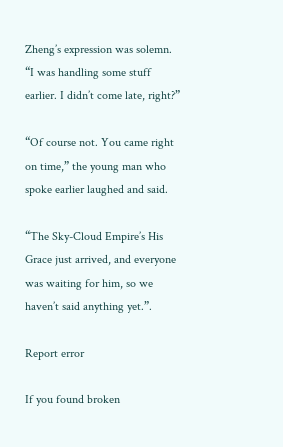Zheng’s expression was solemn. “I was handling some stuff earlier. I didn’t come late, right?”

“Of course not. You came right on time,” the young man who spoke earlier laughed and said.

“The Sky-Cloud Empire’s His Grace just arrived, and everyone was waiting for him, so we haven’t said anything yet.”.

Report error

If you found broken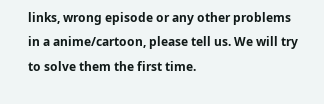links, wrong episode or any other problems in a anime/cartoon, please tell us. We will try to solve them the first time.